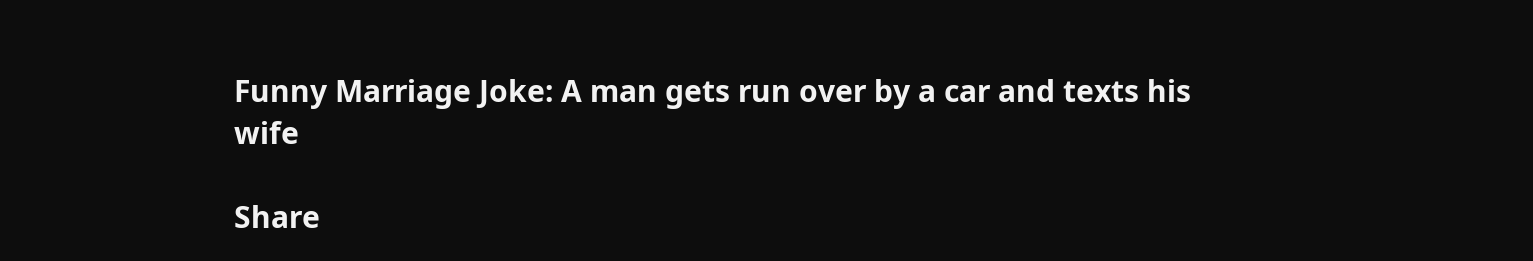Funny Marriage Joke: A man gets run over by a car and texts his wife

Share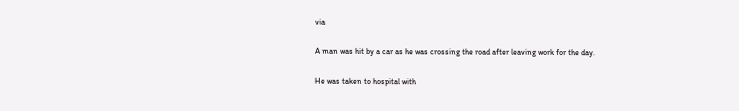via

A man was hit by a car as he was crossing the road after leaving work for the day.

He was taken to hospital with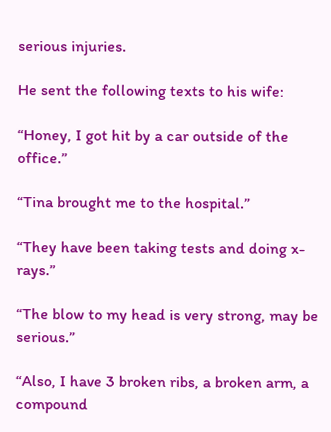serious injuries.

He sent the following texts to his wife:

“Honey, I got hit by a car outside of the office.”

“Tina brought me to the hospital.”

“They have been taking tests and doing x-rays.”

“The blow to my head is very strong, may be serious.”

“Also, I have 3 broken ribs, a broken arm, a compound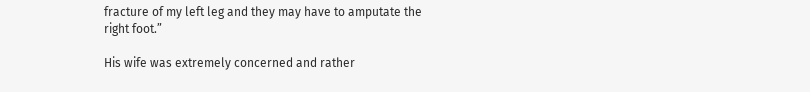fracture of my left leg and they may have to amputate the right foot.”

His wife was extremely concerned and rather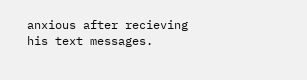anxious after recieving his text messages.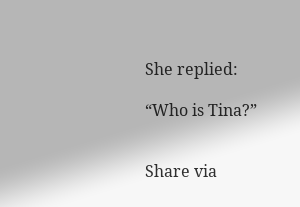She replied:

“Who is Tina?”


Share via